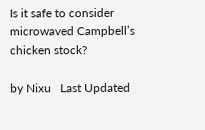Is it safe to consider microwaved Campbell’s chicken stock?

by Nixu   Last Updated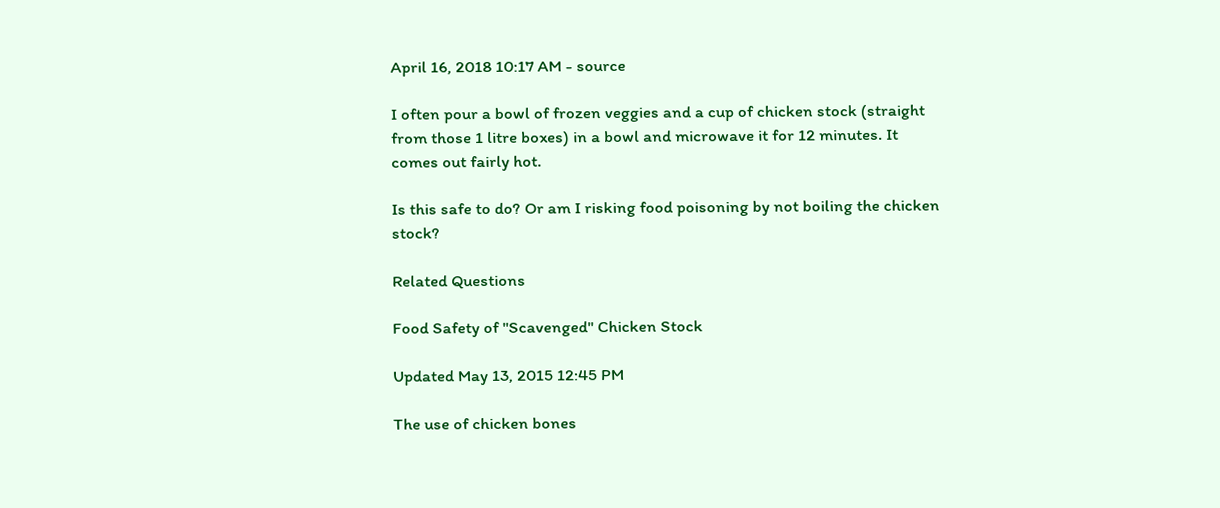April 16, 2018 10:17 AM - source

I often pour a bowl of frozen veggies and a cup of chicken stock (straight from those 1 litre boxes) in a bowl and microwave it for 12 minutes. It comes out fairly hot.

Is this safe to do? Or am I risking food poisoning by not boiling the chicken stock?

Related Questions

Food Safety of "Scavenged" Chicken Stock

Updated May 13, 2015 12:45 PM

The use of chicken bones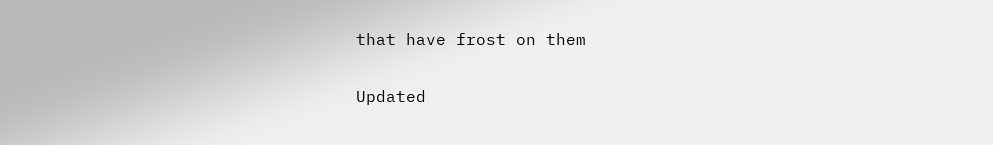that have frost on them

Updated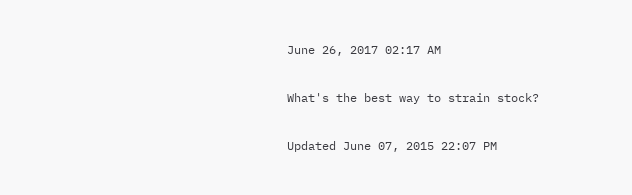June 26, 2017 02:17 AM

What's the best way to strain stock?

Updated June 07, 2015 22:07 PM